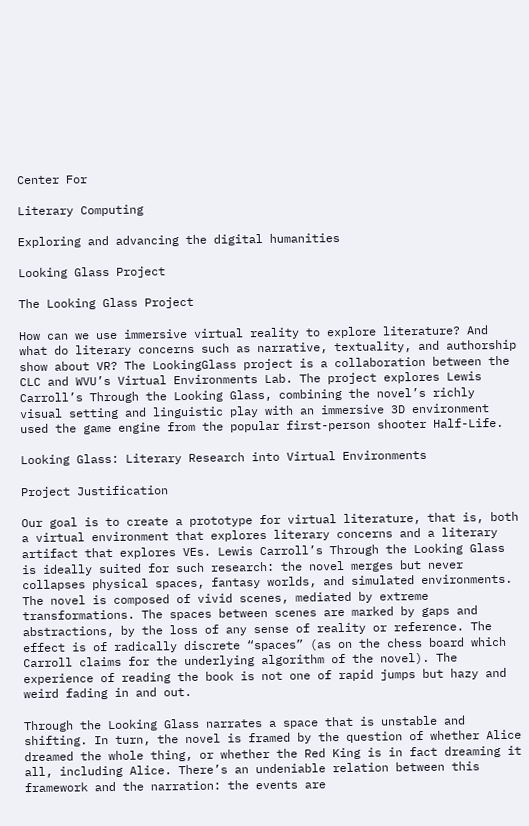Center For

Literary Computing

Exploring and advancing the digital humanities

Looking Glass Project

The Looking Glass Project

How can we use immersive virtual reality to explore literature? And what do literary concerns such as narrative, textuality, and authorship show about VR? The LookingGlass project is a collaboration between the CLC and WVU’s Virtual Environments Lab. The project explores Lewis Carroll’s Through the Looking Glass, combining the novel’s richly visual setting and linguistic play with an immersive 3D environment used the game engine from the popular first-person shooter Half-Life.

Looking Glass: Literary Research into Virtual Environments

Project Justification

Our goal is to create a prototype for virtual literature, that is, both a virtual environment that explores literary concerns and a literary artifact that explores VEs. Lewis Carroll’s Through the Looking Glass is ideally suited for such research: the novel merges but never collapses physical spaces, fantasy worlds, and simulated environments. The novel is composed of vivid scenes, mediated by extreme transformations. The spaces between scenes are marked by gaps and abstractions, by the loss of any sense of reality or reference. The effect is of radically discrete “spaces” (as on the chess board which Carroll claims for the underlying algorithm of the novel). The experience of reading the book is not one of rapid jumps but hazy and weird fading in and out.

Through the Looking Glass narrates a space that is unstable and shifting. In turn, the novel is framed by the question of whether Alice dreamed the whole thing, or whether the Red King is in fact dreaming it all, including Alice. There’s an undeniable relation between this framework and the narration: the events are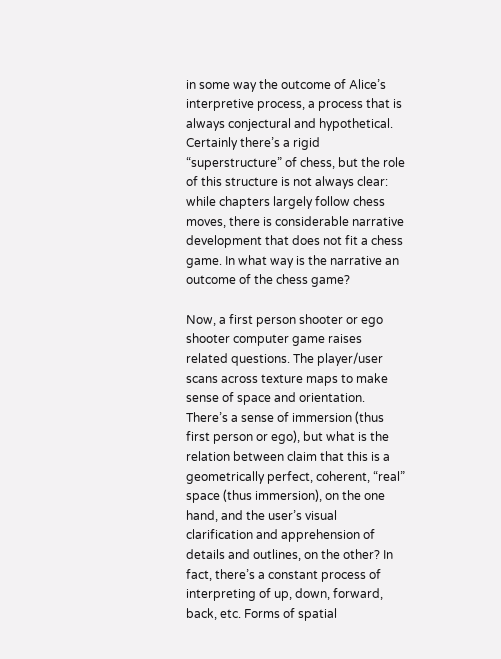in some way the outcome of Alice’s interpretive process, a process that is always conjectural and hypothetical. Certainly there’s a rigid “superstructure” of chess, but the role of this structure is not always clear: while chapters largely follow chess moves, there is considerable narrative development that does not fit a chess game. In what way is the narrative an outcome of the chess game?

Now, a first person shooter or ego shooter computer game raises related questions. The player/user scans across texture maps to make sense of space and orientation. There’s a sense of immersion (thus first person or ego), but what is the relation between claim that this is a geometrically perfect, coherent, “real” space (thus immersion), on the one hand, and the user’s visual clarification and apprehension of details and outlines, on the other? In fact, there’s a constant process of interpreting of up, down, forward, back, etc. Forms of spatial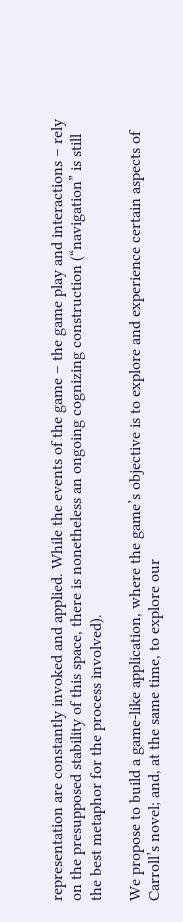representation are constantly invoked and applied. While the events of the game – the game play and interactions – rely on the presupposed stability of this space, there is nonetheless an ongoing cognizing construction (“navigation” is still the best metaphor for the process involved).

We propose to build a game-like application, where the game’s objective is to explore and experience certain aspects of Carroll’s novel; and, at the same time, to explore our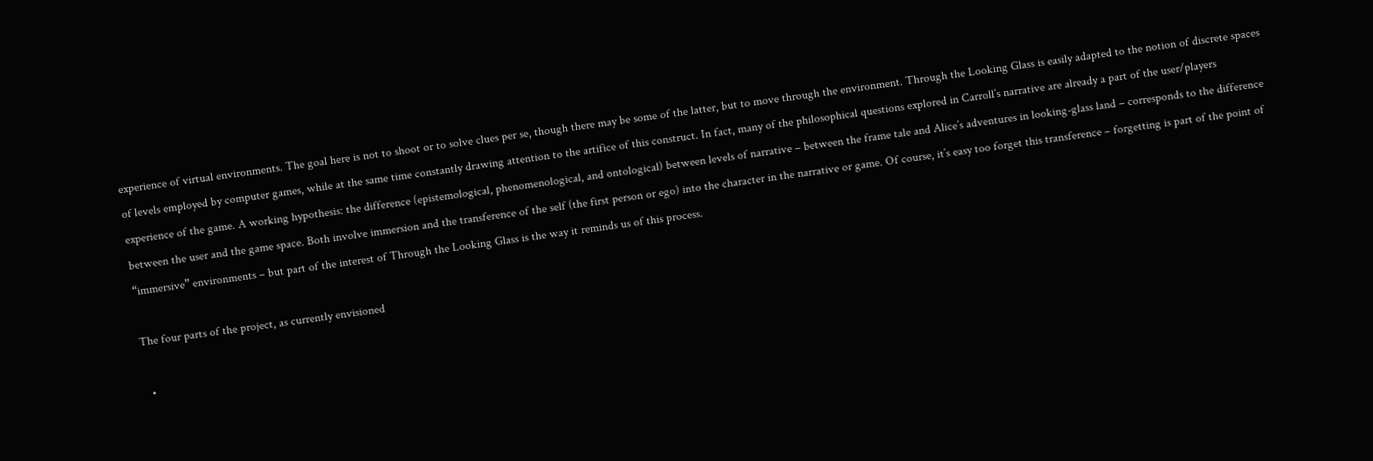experience of virtual environments. The goal here is not to shoot or to solve clues per se, though there may be some of the latter, but to move through the environment. Through the Looking Glass is easily adapted to the notion of discrete spaces of levels employed by computer games, while at the same time constantly drawing attention to the artifice of this construct. In fact, many of the philosophical questions explored in Carroll’s narrative are already a part of the user/players experience of the game. A working hypothesis: the difference (epistemological, phenomenological, and ontological) between levels of narrative – between the frame tale and Alice’s adventures in looking-glass land – corresponds to the difference between the user and the game space. Both involve immersion and the transference of the self (the first person or ego) into the character in the narrative or game. Of course, it’s easy too forget this transference – forgetting is part of the point of “immersive” environments – but part of the interest of Through the Looking Glass is the way it reminds us of this process.

The four parts of the project, as currently envisioned

  •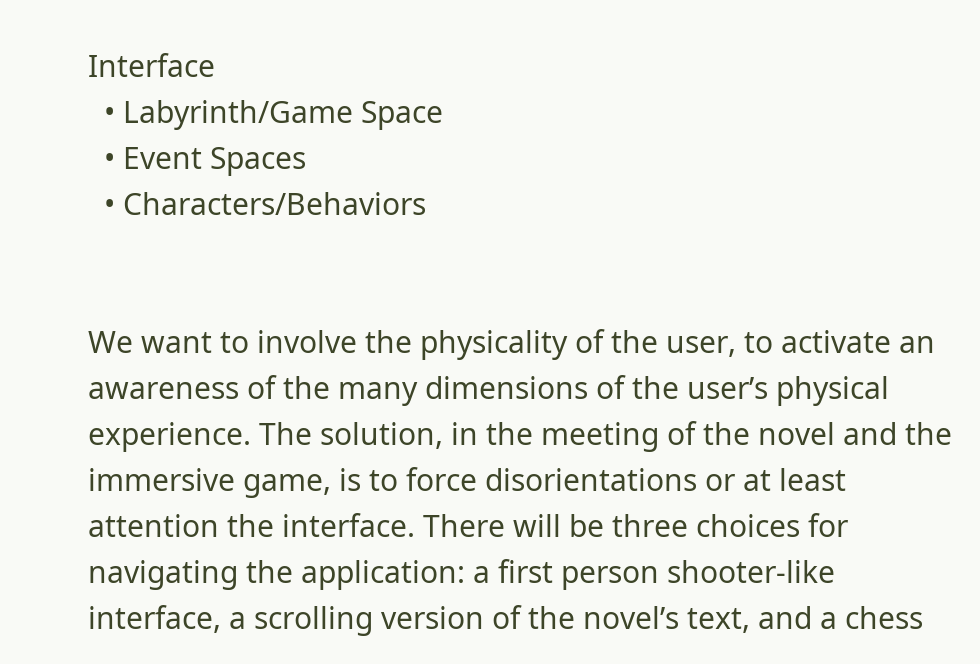Interface
  • Labyrinth/Game Space
  • Event Spaces
  • Characters/Behaviors


We want to involve the physicality of the user, to activate an awareness of the many dimensions of the user’s physical experience. The solution, in the meeting of the novel and the immersive game, is to force disorientations or at least attention the interface. There will be three choices for navigating the application: a first person shooter-like interface, a scrolling version of the novel’s text, and a chess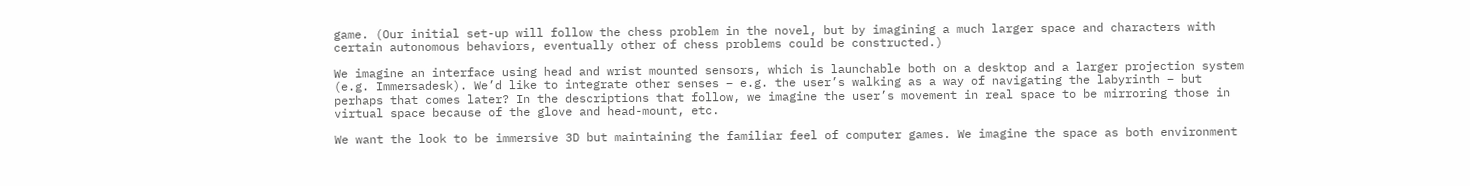game. (Our initial set-up will follow the chess problem in the novel, but by imagining a much larger space and characters with certain autonomous behaviors, eventually other of chess problems could be constructed.)

We imagine an interface using head and wrist mounted sensors, which is launchable both on a desktop and a larger projection system (e.g. Immersadesk). We’d like to integrate other senses – e.g. the user’s walking as a way of navigating the labyrinth – but perhaps that comes later? In the descriptions that follow, we imagine the user’s movement in real space to be mirroring those in virtual space because of the glove and head-mount, etc.

We want the look to be immersive 3D but maintaining the familiar feel of computer games. We imagine the space as both environment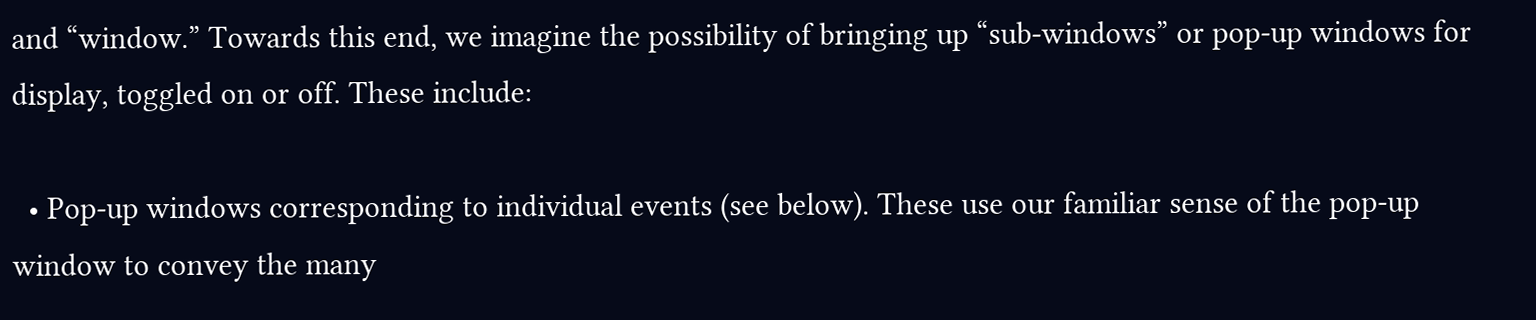and “window.” Towards this end, we imagine the possibility of bringing up “sub-windows” or pop-up windows for display, toggled on or off. These include:

  • Pop-up windows corresponding to individual events (see below). These use our familiar sense of the pop-up window to convey the many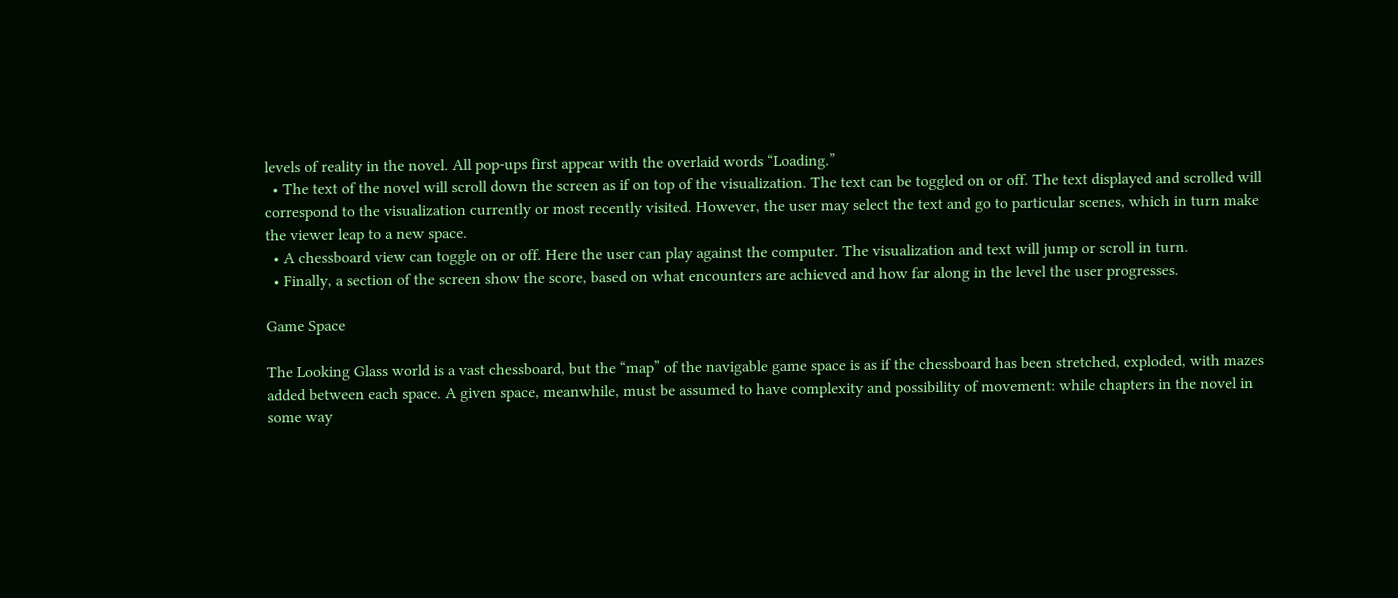levels of reality in the novel. All pop-ups first appear with the overlaid words “Loading.”
  • The text of the novel will scroll down the screen as if on top of the visualization. The text can be toggled on or off. The text displayed and scrolled will correspond to the visualization currently or most recently visited. However, the user may select the text and go to particular scenes, which in turn make the viewer leap to a new space.
  • A chessboard view can toggle on or off. Here the user can play against the computer. The visualization and text will jump or scroll in turn.
  • Finally, a section of the screen show the score, based on what encounters are achieved and how far along in the level the user progresses.

Game Space

The Looking Glass world is a vast chessboard, but the “map” of the navigable game space is as if the chessboard has been stretched, exploded, with mazes added between each space. A given space, meanwhile, must be assumed to have complexity and possibility of movement: while chapters in the novel in some way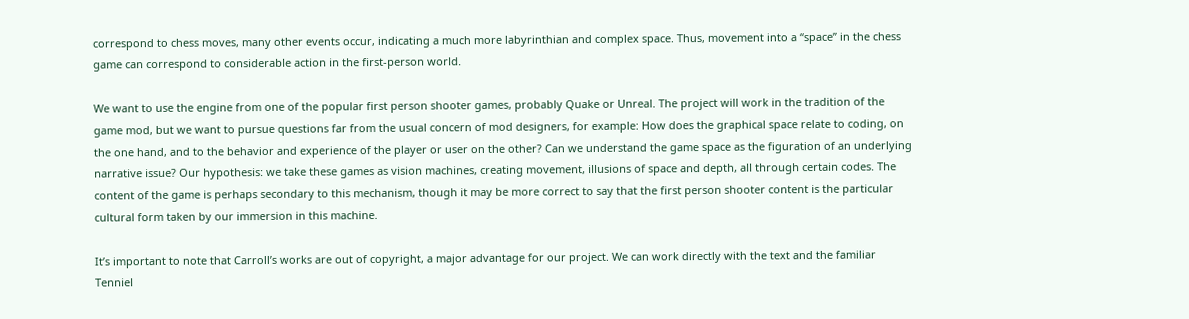correspond to chess moves, many other events occur, indicating a much more labyrinthian and complex space. Thus, movement into a “space” in the chess game can correspond to considerable action in the first-person world.

We want to use the engine from one of the popular first person shooter games, probably Quake or Unreal. The project will work in the tradition of the game mod, but we want to pursue questions far from the usual concern of mod designers, for example: How does the graphical space relate to coding, on the one hand, and to the behavior and experience of the player or user on the other? Can we understand the game space as the figuration of an underlying narrative issue? Our hypothesis: we take these games as vision machines, creating movement, illusions of space and depth, all through certain codes. The content of the game is perhaps secondary to this mechanism, though it may be more correct to say that the first person shooter content is the particular cultural form taken by our immersion in this machine.

It’s important to note that Carroll’s works are out of copyright, a major advantage for our project. We can work directly with the text and the familiar Tenniel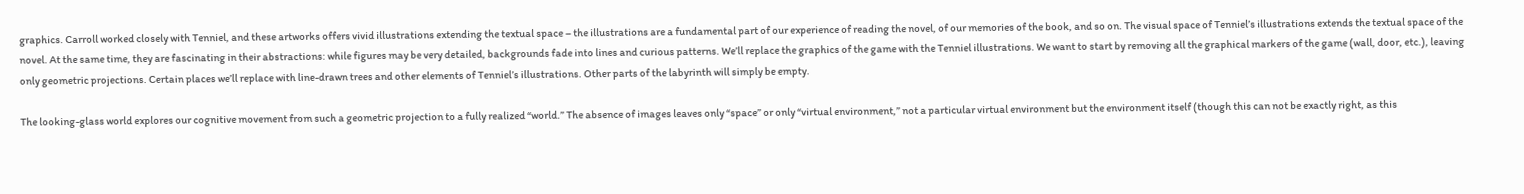graphics. Carroll worked closely with Tenniel, and these artworks offers vivid illustrations extending the textual space – the illustrations are a fundamental part of our experience of reading the novel, of our memories of the book, and so on. The visual space of Tenniel’s illustrations extends the textual space of the novel. At the same time, they are fascinating in their abstractions: while figures may be very detailed, backgrounds fade into lines and curious patterns. We’ll replace the graphics of the game with the Tenniel illustrations. We want to start by removing all the graphical markers of the game (wall, door, etc.), leaving only geometric projections. Certain places we’ll replace with line-drawn trees and other elements of Tenniel’s illustrations. Other parts of the labyrinth will simply be empty.

The looking-glass world explores our cognitive movement from such a geometric projection to a fully realized “world.” The absence of images leaves only “space” or only “virtual environment,” not a particular virtual environment but the environment itself (though this can not be exactly right, as this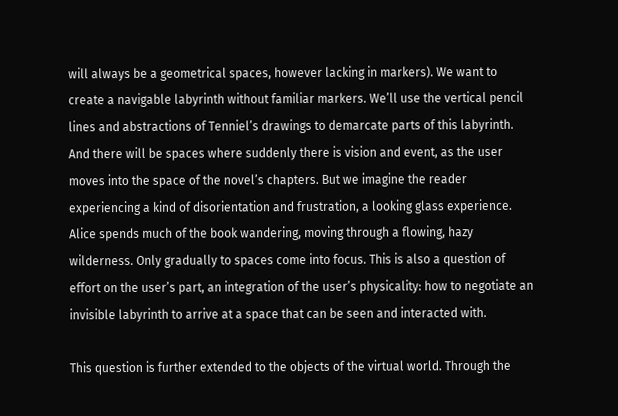will always be a geometrical spaces, however lacking in markers). We want to create a navigable labyrinth without familiar markers. We’ll use the vertical pencil lines and abstractions of Tenniel’s drawings to demarcate parts of this labyrinth. And there will be spaces where suddenly there is vision and event, as the user moves into the space of the novel’s chapters. But we imagine the reader experiencing a kind of disorientation and frustration, a looking glass experience. Alice spends much of the book wandering, moving through a flowing, hazy wilderness. Only gradually to spaces come into focus. This is also a question of effort on the user’s part, an integration of the user’s physicality: how to negotiate an invisible labyrinth to arrive at a space that can be seen and interacted with.

This question is further extended to the objects of the virtual world. Through the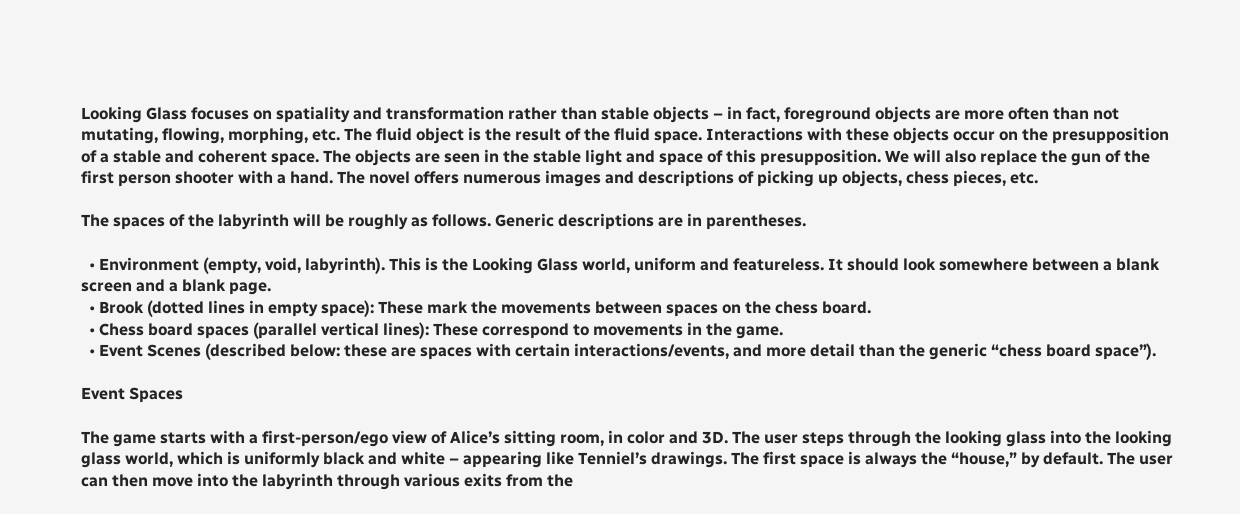Looking Glass focuses on spatiality and transformation rather than stable objects – in fact, foreground objects are more often than not mutating, flowing, morphing, etc. The fluid object is the result of the fluid space. Interactions with these objects occur on the presupposition of a stable and coherent space. The objects are seen in the stable light and space of this presupposition. We will also replace the gun of the first person shooter with a hand. The novel offers numerous images and descriptions of picking up objects, chess pieces, etc.

The spaces of the labyrinth will be roughly as follows. Generic descriptions are in parentheses.

  • Environment (empty, void, labyrinth). This is the Looking Glass world, uniform and featureless. It should look somewhere between a blank screen and a blank page.
  • Brook (dotted lines in empty space): These mark the movements between spaces on the chess board.
  • Chess board spaces (parallel vertical lines): These correspond to movements in the game.
  • Event Scenes (described below: these are spaces with certain interactions/events, and more detail than the generic “chess board space”).

Event Spaces

The game starts with a first-person/ego view of Alice’s sitting room, in color and 3D. The user steps through the looking glass into the looking glass world, which is uniformly black and white – appearing like Tenniel’s drawings. The first space is always the “house,” by default. The user can then move into the labyrinth through various exits from the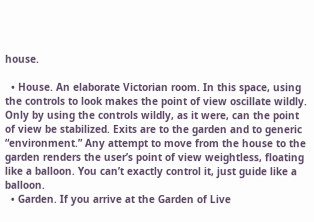house.

  • House. An elaborate Victorian room. In this space, using the controls to look makes the point of view oscillate wildly. Only by using the controls wildly, as it were, can the point of view be stabilized. Exits are to the garden and to generic “environment.” Any attempt to move from the house to the garden renders the user’s point of view weightless, floating like a balloon. You can’t exactly control it, just guide like a balloon.
  • Garden. If you arrive at the Garden of Live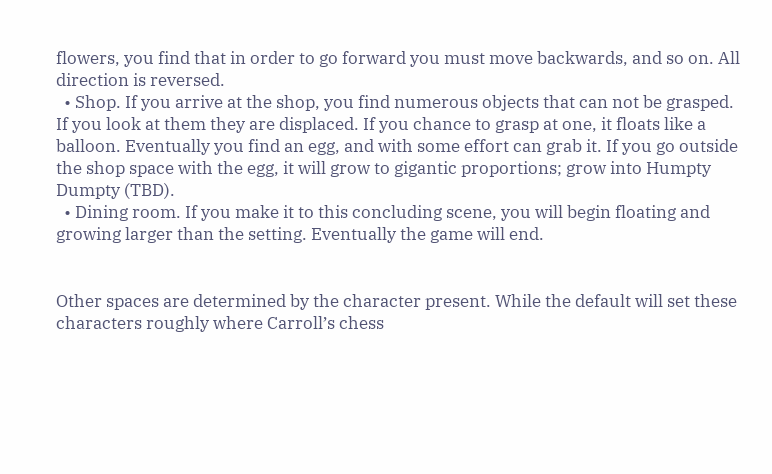flowers, you find that in order to go forward you must move backwards, and so on. All direction is reversed.
  • Shop. If you arrive at the shop, you find numerous objects that can not be grasped. If you look at them they are displaced. If you chance to grasp at one, it floats like a balloon. Eventually you find an egg, and with some effort can grab it. If you go outside the shop space with the egg, it will grow to gigantic proportions; grow into Humpty Dumpty (TBD).
  • Dining room. If you make it to this concluding scene, you will begin floating and growing larger than the setting. Eventually the game will end.


Other spaces are determined by the character present. While the default will set these characters roughly where Carroll’s chess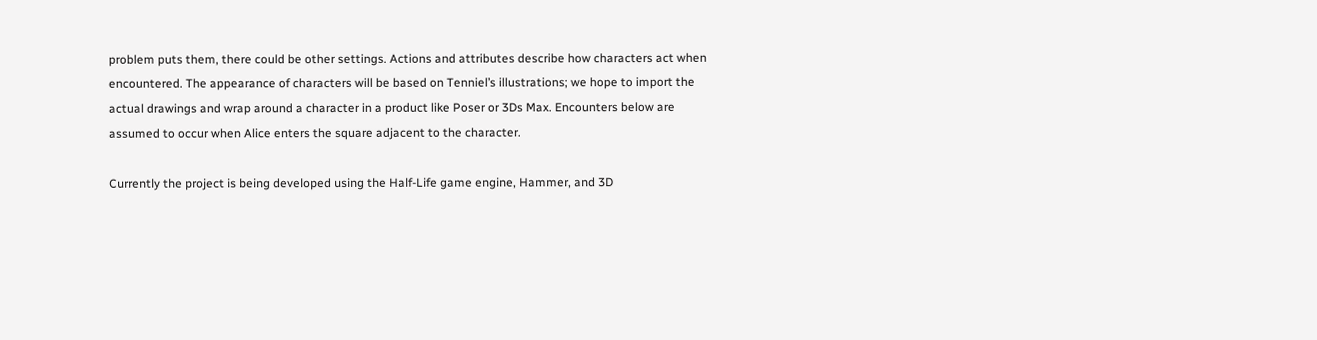problem puts them, there could be other settings. Actions and attributes describe how characters act when encountered. The appearance of characters will be based on Tenniel’s illustrations; we hope to import the actual drawings and wrap around a character in a product like Poser or 3Ds Max. Encounters below are assumed to occur when Alice enters the square adjacent to the character.

Currently the project is being developed using the Half-Life game engine, Hammer, and 3D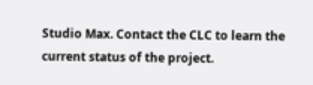Studio Max. Contact the CLC to learn the current status of the project.